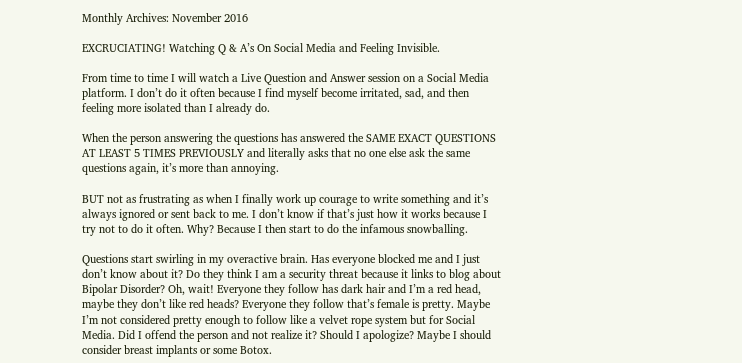Monthly Archives: November 2016

EXCRUCIATING! Watching Q & A’s On Social Media and Feeling Invisible.

From time to time I will watch a Live Question and Answer session on a Social Media platform. I don’t do it often because I find myself become irritated, sad, and then feeling more isolated than I already do.

When the person answering the questions has answered the SAME EXACT QUESTIONS AT LEAST 5 TIMES PREVIOUSLY and literally asks that no one else ask the same questions again, it’s more than annoying.

BUT not as frustrating as when I finally work up courage to write something and it’s always ignored or sent back to me. I don’t know if that’s just how it works because I try not to do it often. Why? Because I then start to do the infamous snowballing.

Questions start swirling in my overactive brain. Has everyone blocked me and I just don’t know about it? Do they think I am a security threat because it links to blog about Bipolar Disorder? Oh, wait! Everyone they follow has dark hair and I’m a red head, maybe they don’t like red heads? Everyone they follow that’s female is pretty. Maybe I’m not considered pretty enough to follow like a velvet rope system but for Social Media. Did I offend the person and not realize it? Should I apologize? Maybe I should consider breast implants or some Botox.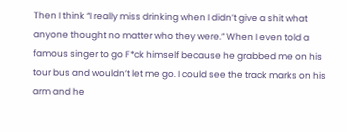Then I think “I really miss drinking when I didn’t give a shit what anyone thought no matter who they were.” When I even told a famous singer to go F*ck himself because he grabbed me on his tour bus and wouldn’t let me go. I could see the track marks on his arm and he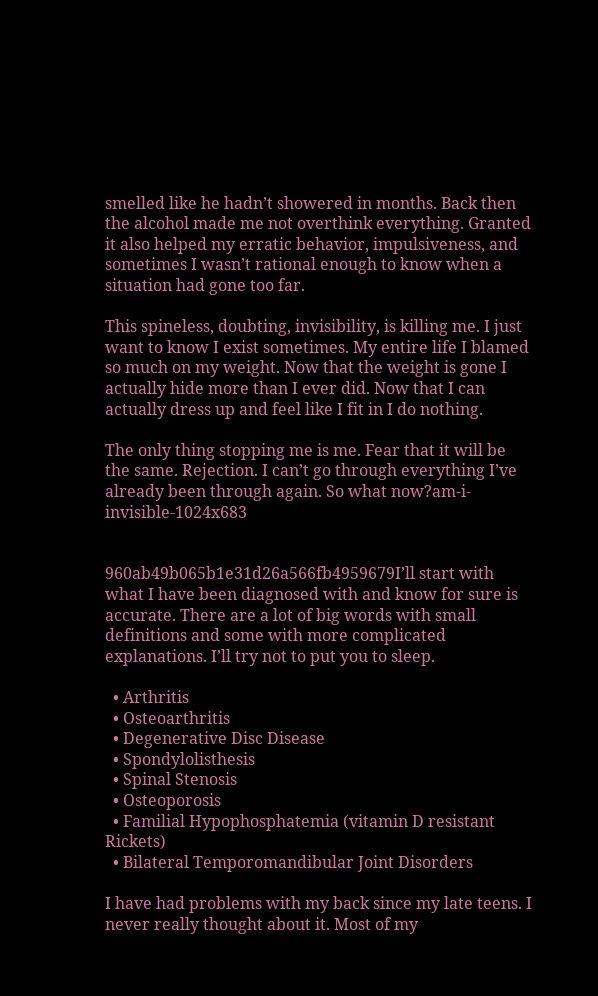smelled like he hadn’t showered in months. Back then the alcohol made me not overthink everything. Granted it also helped my erratic behavior, impulsiveness, and sometimes I wasn’t rational enough to know when a situation had gone too far.

This spineless, doubting, invisibility, is killing me. I just want to know I exist sometimes. My entire life I blamed so much on my weight. Now that the weight is gone I actually hide more than I ever did. Now that I can actually dress up and feel like I fit in I do nothing.

The only thing stopping me is me. Fear that it will be the same. Rejection. I can’t go through everything I’ve already been through again. So what now?am-i-invisible-1024x683


960ab49b065b1e31d26a566fb4959679I’ll start with what I have been diagnosed with and know for sure is accurate. There are a lot of big words with small definitions and some with more complicated explanations. I’ll try not to put you to sleep.

  • Arthritis
  • Osteoarthritis
  • Degenerative Disc Disease
  • Spondylolisthesis
  • Spinal Stenosis
  • Osteoporosis
  • Familial Hypophosphatemia (vitamin D resistant Rickets)
  • Bilateral Temporomandibular Joint Disorders

I have had problems with my back since my late teens. I never really thought about it. Most of my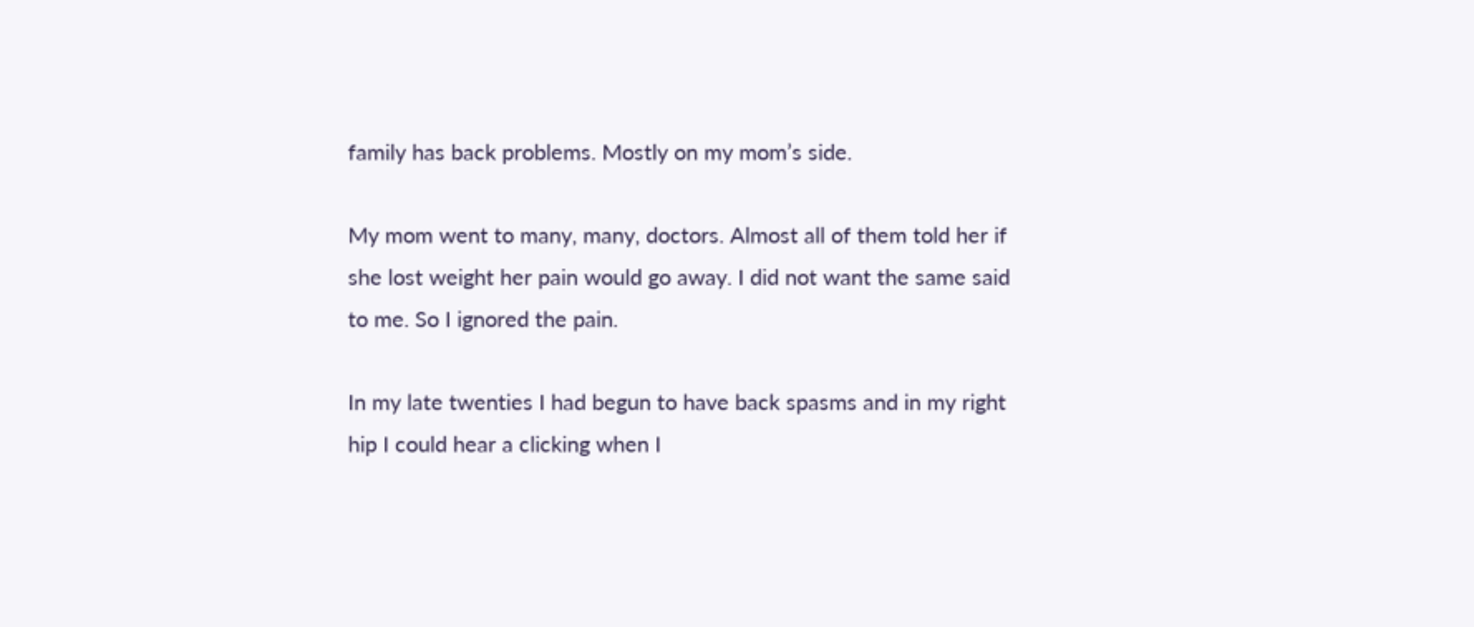family has back problems. Mostly on my mom’s side.

My mom went to many, many, doctors. Almost all of them told her if she lost weight her pain would go away. I did not want the same said to me. So I ignored the pain.

In my late twenties I had begun to have back spasms and in my right hip I could hear a clicking when I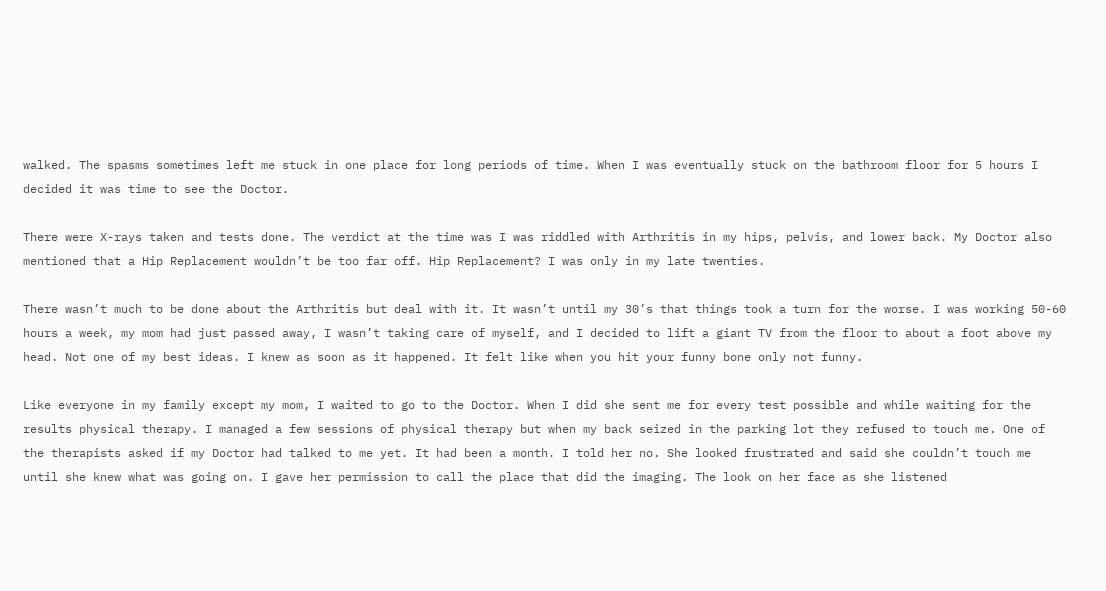walked. The spasms sometimes left me stuck in one place for long periods of time. When I was eventually stuck on the bathroom floor for 5 hours I decided it was time to see the Doctor.

There were X-rays taken and tests done. The verdict at the time was I was riddled with Arthritis in my hips, pelvis, and lower back. My Doctor also mentioned that a Hip Replacement wouldn’t be too far off. Hip Replacement? I was only in my late twenties.

There wasn’t much to be done about the Arthritis but deal with it. It wasn’t until my 30’s that things took a turn for the worse. I was working 50-60 hours a week, my mom had just passed away, I wasn’t taking care of myself, and I decided to lift a giant TV from the floor to about a foot above my head. Not one of my best ideas. I knew as soon as it happened. It felt like when you hit your funny bone only not funny.

Like everyone in my family except my mom, I waited to go to the Doctor. When I did she sent me for every test possible and while waiting for the results physical therapy. I managed a few sessions of physical therapy but when my back seized in the parking lot they refused to touch me. One of the therapists asked if my Doctor had talked to me yet. It had been a month. I told her no. She looked frustrated and said she couldn’t touch me until she knew what was going on. I gave her permission to call the place that did the imaging. The look on her face as she listened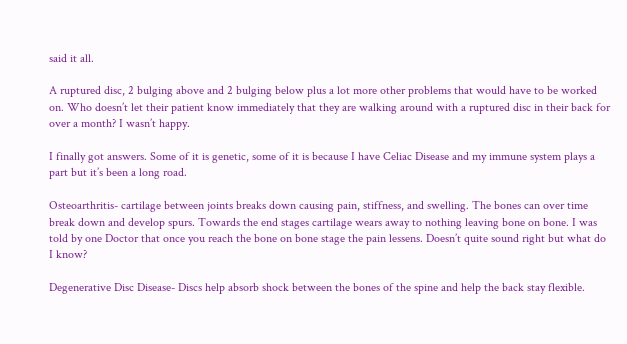said it all.

A ruptured disc, 2 bulging above and 2 bulging below plus a lot more other problems that would have to be worked on. Who doesn’t let their patient know immediately that they are walking around with a ruptured disc in their back for over a month? I wasn’t happy.

I finally got answers. Some of it is genetic, some of it is because I have Celiac Disease and my immune system plays a part but it’s been a long road.

Osteoarthritis- cartilage between joints breaks down causing pain, stiffness, and swelling. The bones can over time break down and develop spurs. Towards the end stages cartilage wears away to nothing leaving bone on bone. I was told by one Doctor that once you reach the bone on bone stage the pain lessens. Doesn’t quite sound right but what do I know?

Degenerative Disc Disease- Discs help absorb shock between the bones of the spine and help the back stay flexible.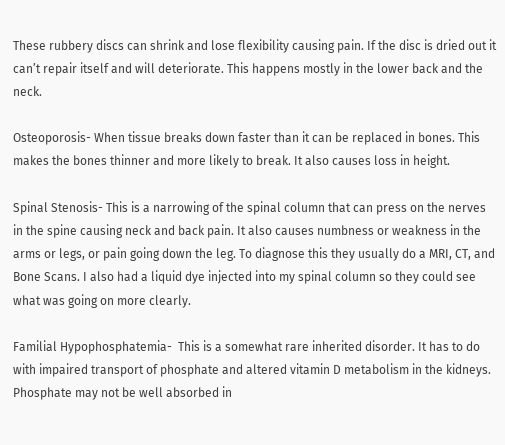These rubbery discs can shrink and lose flexibility causing pain. If the disc is dried out it can’t repair itself and will deteriorate. This happens mostly in the lower back and the neck.

Osteoporosis- When tissue breaks down faster than it can be replaced in bones. This makes the bones thinner and more likely to break. It also causes loss in height.

Spinal Stenosis- This is a narrowing of the spinal column that can press on the nerves in the spine causing neck and back pain. It also causes numbness or weakness in the arms or legs, or pain going down the leg. To diagnose this they usually do a MRI, CT, and Bone Scans. I also had a liquid dye injected into my spinal column so they could see what was going on more clearly.

Familial Hypophosphatemia-  This is a somewhat rare inherited disorder. It has to do with impaired transport of phosphate and altered vitamin D metabolism in the kidneys. Phosphate may not be well absorbed in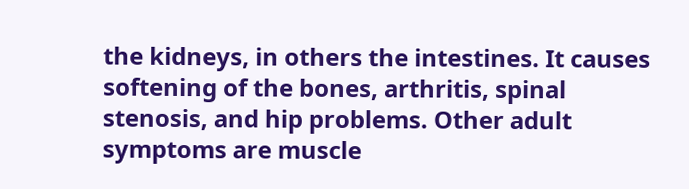the kidneys, in others the intestines. It causes softening of the bones, arthritis, spinal stenosis, and hip problems. Other adult symptoms are muscle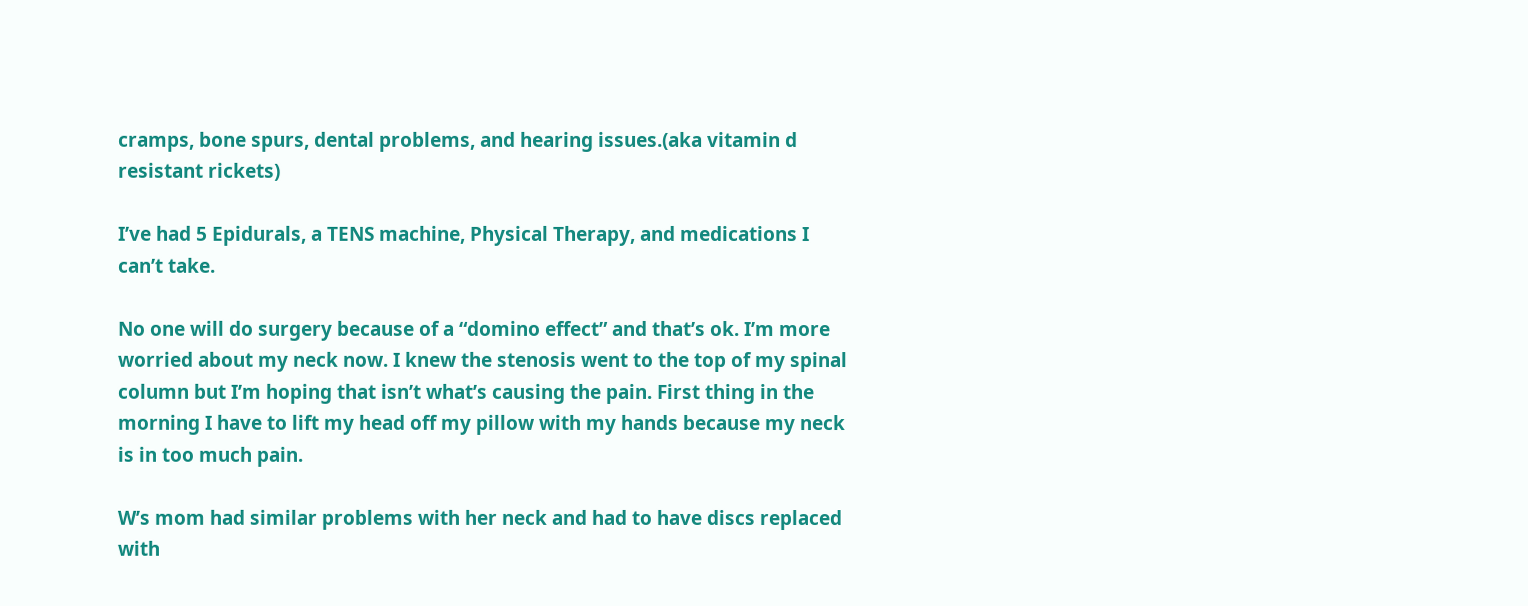cramps, bone spurs, dental problems, and hearing issues.(aka vitamin d resistant rickets)

I’ve had 5 Epidurals, a TENS machine, Physical Therapy, and medications I can’t take.

No one will do surgery because of a “domino effect” and that’s ok. I’m more worried about my neck now. I knew the stenosis went to the top of my spinal column but I’m hoping that isn’t what’s causing the pain. First thing in the morning I have to lift my head off my pillow with my hands because my neck is in too much pain.

W’s mom had similar problems with her neck and had to have discs replaced with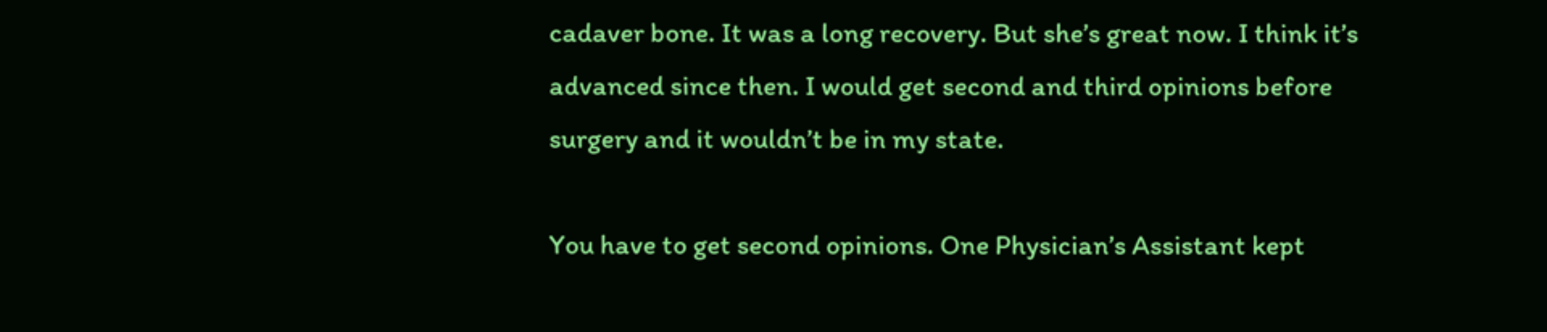cadaver bone. It was a long recovery. But she’s great now. I think it’s advanced since then. I would get second and third opinions before surgery and it wouldn’t be in my state.

You have to get second opinions. One Physician’s Assistant kept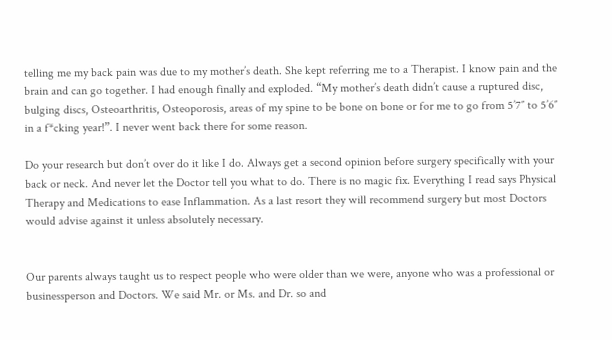telling me my back pain was due to my mother’s death. She kept referring me to a Therapist. I know pain and the brain and can go together. I had enough finally and exploded. “My mother’s death didn’t cause a ruptured disc, bulging discs, Osteoarthritis, Osteoporosis, areas of my spine to be bone on bone or for me to go from 5’7″ to 5’6″ in a f*cking year!”. I never went back there for some reason.

Do your research but don’t over do it like I do. Always get a second opinion before surgery specifically with your back or neck. And never let the Doctor tell you what to do. There is no magic fix. Everything I read says Physical Therapy and Medications to ease Inflammation. As a last resort they will recommend surgery but most Doctors would advise against it unless absolutely necessary.


Our parents always taught us to respect people who were older than we were, anyone who was a professional or businessperson and Doctors. We said Mr. or Ms. and Dr. so and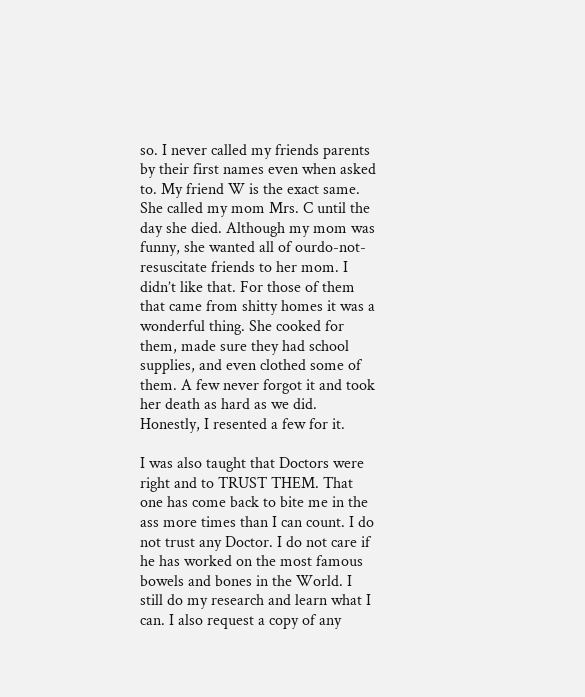so. I never called my friends parents by their first names even when asked to. My friend W is the exact same. She called my mom Mrs. C until the day she died. Although my mom was funny, she wanted all of ourdo-not-resuscitate friends to her mom. I didn’t like that. For those of them that came from shitty homes it was a wonderful thing. She cooked for them, made sure they had school supplies, and even clothed some of them. A few never forgot it and took her death as hard as we did. Honestly, I resented a few for it.

I was also taught that Doctors were right and to TRUST THEM. That one has come back to bite me in the ass more times than I can count. I do not trust any Doctor. I do not care if he has worked on the most famous bowels and bones in the World. I still do my research and learn what I can. I also request a copy of any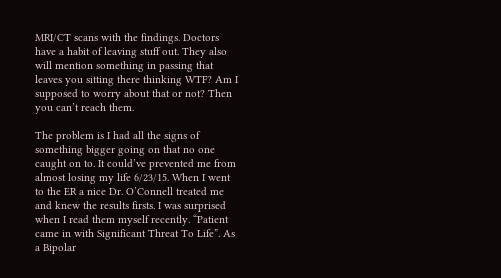MRI/CT scans with the findings. Doctors have a habit of leaving stuff out. They also will mention something in passing that leaves you sitting there thinking WTF? Am I supposed to worry about that or not? Then you can’t reach them.

The problem is I had all the signs of something bigger going on that no one caught on to. It could’ve prevented me from almost losing my life 6/23/15. When I went to the ER a nice Dr. O’Connell treated me and knew the results firsts. I was surprised when I read them myself recently. “Patient came in with Significant Threat To Life”. As a Bipolar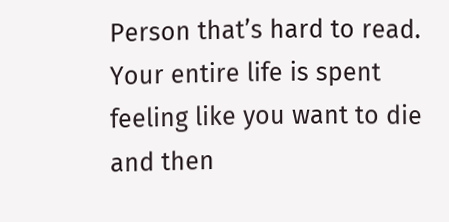Person that’s hard to read. Your entire life is spent feeling like you want to die and then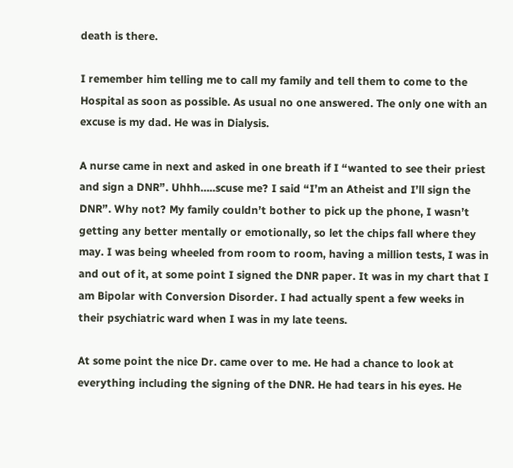death is there.

I remember him telling me to call my family and tell them to come to the Hospital as soon as possible. As usual no one answered. The only one with an excuse is my dad. He was in Dialysis.

A nurse came in next and asked in one breath if I “wanted to see their priest and sign a DNR”. Uhhh…..scuse me? I said “I’m an Atheist and I’ll sign the DNR”. Why not? My family couldn’t bother to pick up the phone, I wasn’t getting any better mentally or emotionally, so let the chips fall where they may. I was being wheeled from room to room, having a million tests, I was in and out of it, at some point I signed the DNR paper. It was in my chart that I am Bipolar with Conversion Disorder. I had actually spent a few weeks in their psychiatric ward when I was in my late teens.

At some point the nice Dr. came over to me. He had a chance to look at everything including the signing of the DNR. He had tears in his eyes. He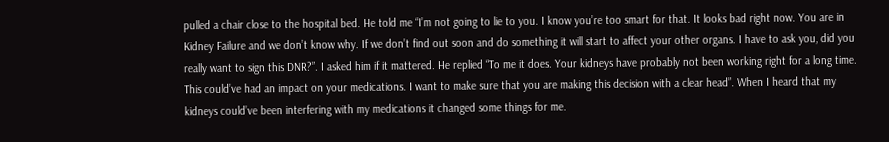pulled a chair close to the hospital bed. He told me “I’m not going to lie to you. I know you’re too smart for that. It looks bad right now. You are in Kidney Failure and we don’t know why. If we don’t find out soon and do something it will start to affect your other organs. I have to ask you, did you really want to sign this DNR?”. I asked him if it mattered. He replied “To me it does. Your kidneys have probably not been working right for a long time. This could’ve had an impact on your medications. I want to make sure that you are making this decision with a clear head”. When I heard that my kidneys could’ve been interfering with my medications it changed some things for me.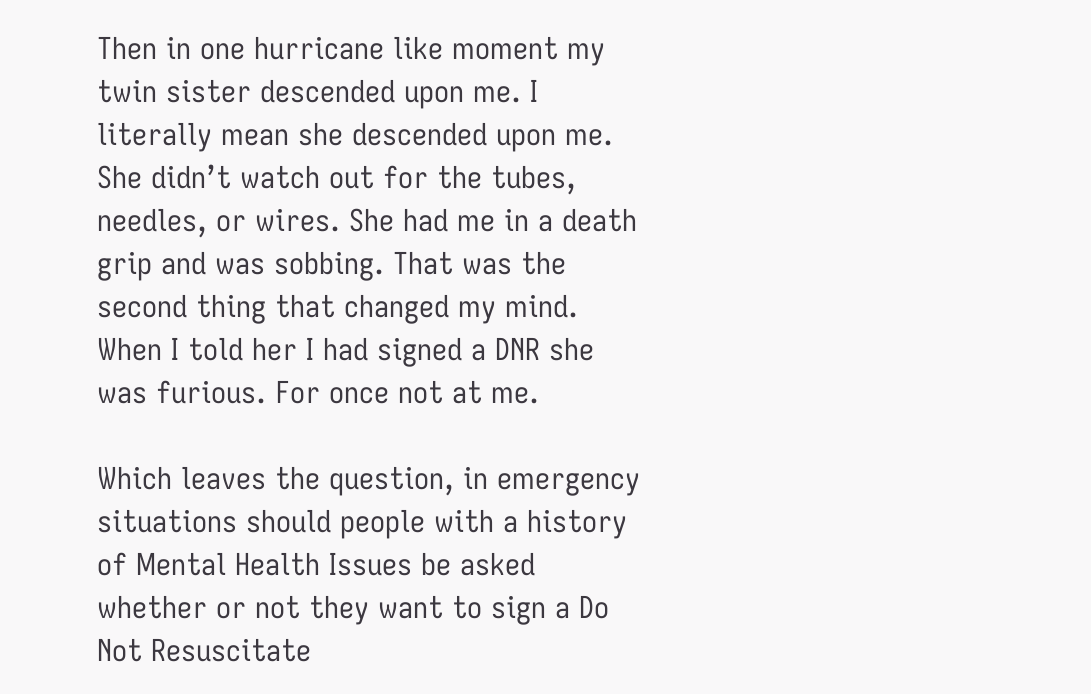Then in one hurricane like moment my twin sister descended upon me. I literally mean she descended upon me. She didn’t watch out for the tubes, needles, or wires. She had me in a death grip and was sobbing. That was the second thing that changed my mind. When I told her I had signed a DNR she was furious. For once not at me.

Which leaves the question, in emergency situations should people with a history of Mental Health Issues be asked whether or not they want to sign a Do Not Resuscitate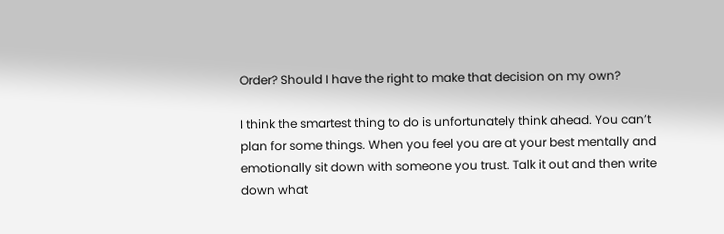Order? Should I have the right to make that decision on my own?

I think the smartest thing to do is unfortunately think ahead. You can’t plan for some things. When you feel you are at your best mentally and emotionally sit down with someone you trust. Talk it out and then write down what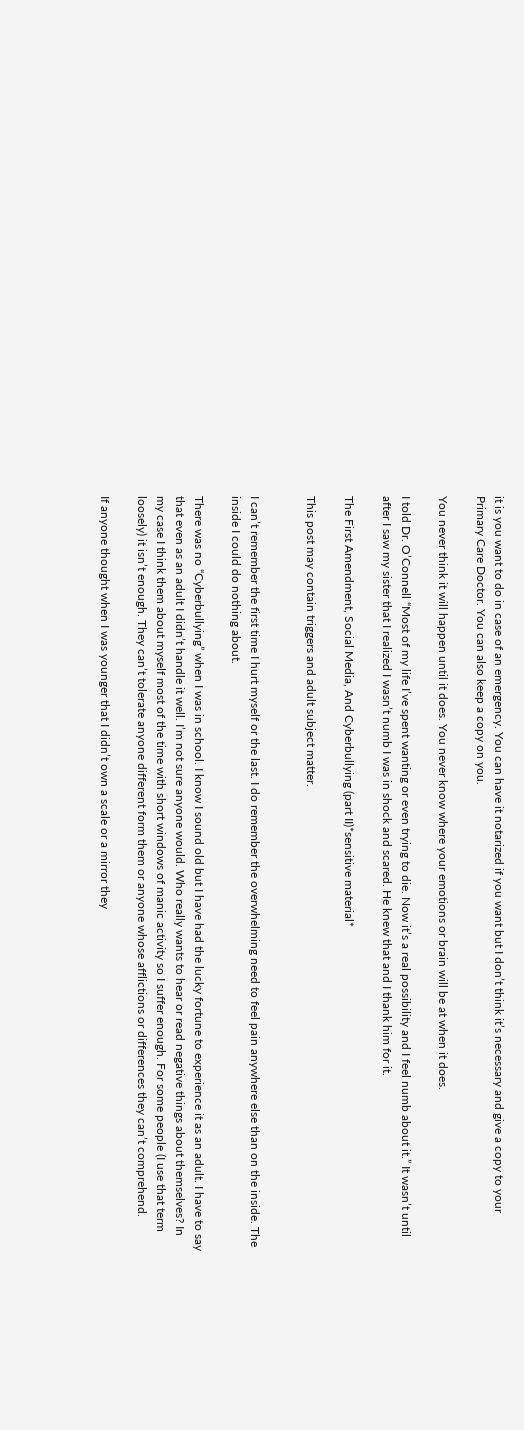it is you want to do in case of an emergency. You can have it notarized if you want but I don’t think it’s necessary and give a copy to your Primary Care Doctor. You can also keep a copy on you.

You never think it will happen until it does. You never know where your emotions or brain will be at when it does.

I told Dr. O’Connell “Most of my life I’ve spent wanting or even trying to die. Now it’s a real possibility and I feel numb about it.” It wasn’t until after I saw my sister that I realized I wasn’t numb I was in shock and scared. He knew that and I thank him for it.

The First Amendment, Social Media, And Cyberbullying (part II)*sensitive material*

This post may contain triggers and adult subject matter.


I can’t remember the first time I hurt myself or the last. I do remember the overwhelming need to feel pain anywhere else than on the inside. The inside I could do nothing about.

There was no “Cyberbullying” when I was in school. I know I sound old but I have had the lucky fortune to experience it as an adult. I have to say that even as an adult I didn’t handle it well. I’m not sure anyone would. Who really wants to hear or read negative things about themselves? In my case I think them about myself most of the time with short windows of manic activity so I suffer enough. For some people (I use that term loosely) it isn’t enough. They can’t tolerate anyone different form them or anyone whose afflictions or differences they can’t comprehend.

If anyone thought when I was younger that I didn’t own a scale or a mirror they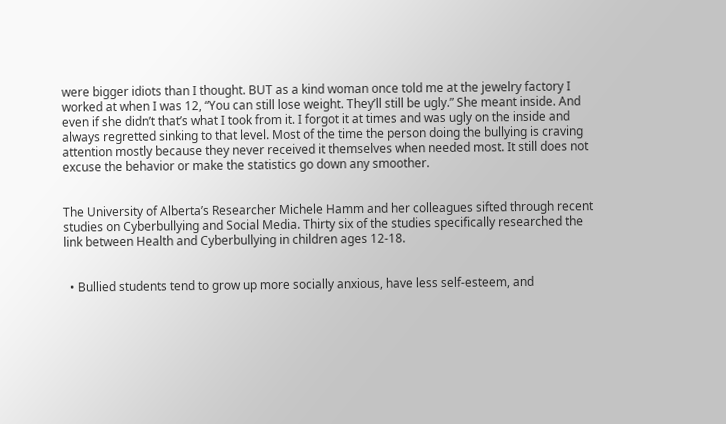were bigger idiots than I thought. BUT as a kind woman once told me at the jewelry factory I worked at when I was 12, “You can still lose weight. They’ll still be ugly.” She meant inside. And even if she didn’t that’s what I took from it. I forgot it at times and was ugly on the inside and always regretted sinking to that level. Most of the time the person doing the bullying is craving attention mostly because they never received it themselves when needed most. It still does not excuse the behavior or make the statistics go down any smoother.


The University of Alberta’s Researcher Michele Hamm and her colleagues sifted through recent studies on Cyberbullying and Social Media. Thirty six of the studies specifically researched the link between Health and Cyberbullying in children ages 12-18.


  • Bullied students tend to grow up more socially anxious, have less self-esteem, and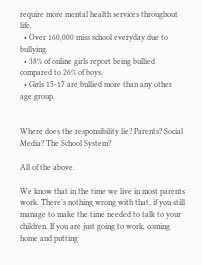require more mental health services throughout life.
  • Over 160,000 miss school everyday due to bullying.
  • 38% of online girls report being bullied compared to 26% of boys.
  • Girls 15-17 are bullied more than any other age group.


Where does the responsibility lie? Parents? Social Media? The School System?

All of the above.

We know that in the time we live in most parents work. There’s nothing wrong with that, if you still manage to make the time needed to talk to your children. If you are just going to work, coming home and putting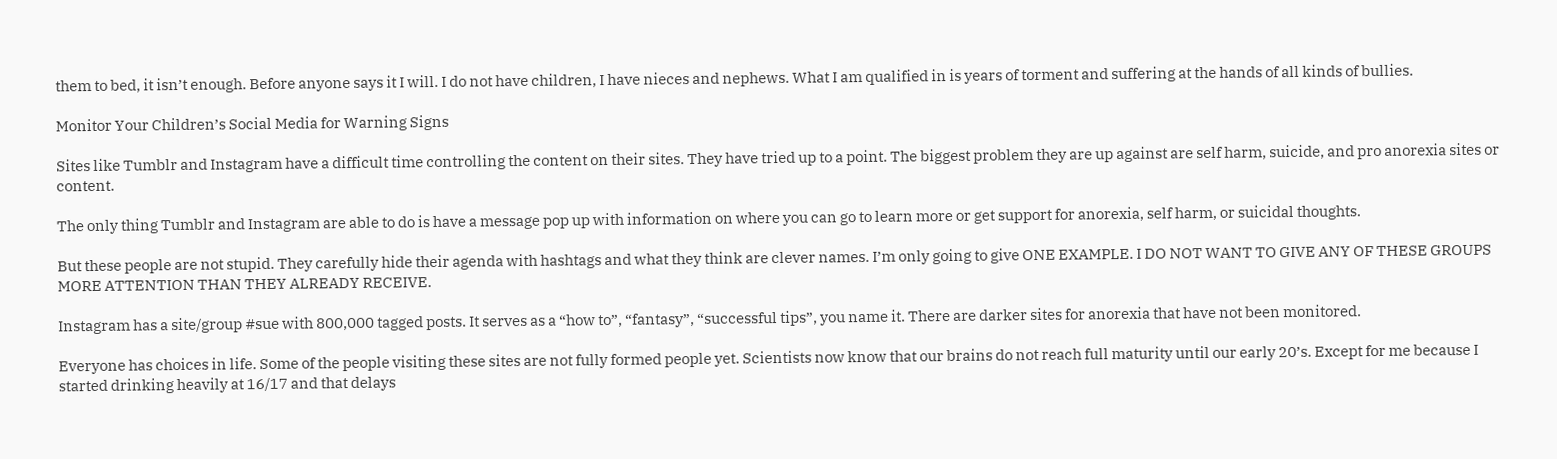them to bed, it isn’t enough. Before anyone says it I will. I do not have children, I have nieces and nephews. What I am qualified in is years of torment and suffering at the hands of all kinds of bullies.

Monitor Your Children’s Social Media for Warning Signs

Sites like Tumblr and Instagram have a difficult time controlling the content on their sites. They have tried up to a point. The biggest problem they are up against are self harm, suicide, and pro anorexia sites or content.

The only thing Tumblr and Instagram are able to do is have a message pop up with information on where you can go to learn more or get support for anorexia, self harm, or suicidal thoughts.

But these people are not stupid. They carefully hide their agenda with hashtags and what they think are clever names. I’m only going to give ONE EXAMPLE. I DO NOT WANT TO GIVE ANY OF THESE GROUPS MORE ATTENTION THAN THEY ALREADY RECEIVE.

Instagram has a site/group #sue with 800,000 tagged posts. It serves as a “how to”, “fantasy”, “successful tips”, you name it. There are darker sites for anorexia that have not been monitored.

Everyone has choices in life. Some of the people visiting these sites are not fully formed people yet. Scientists now know that our brains do not reach full maturity until our early 20’s. Except for me because I started drinking heavily at 16/17 and that delays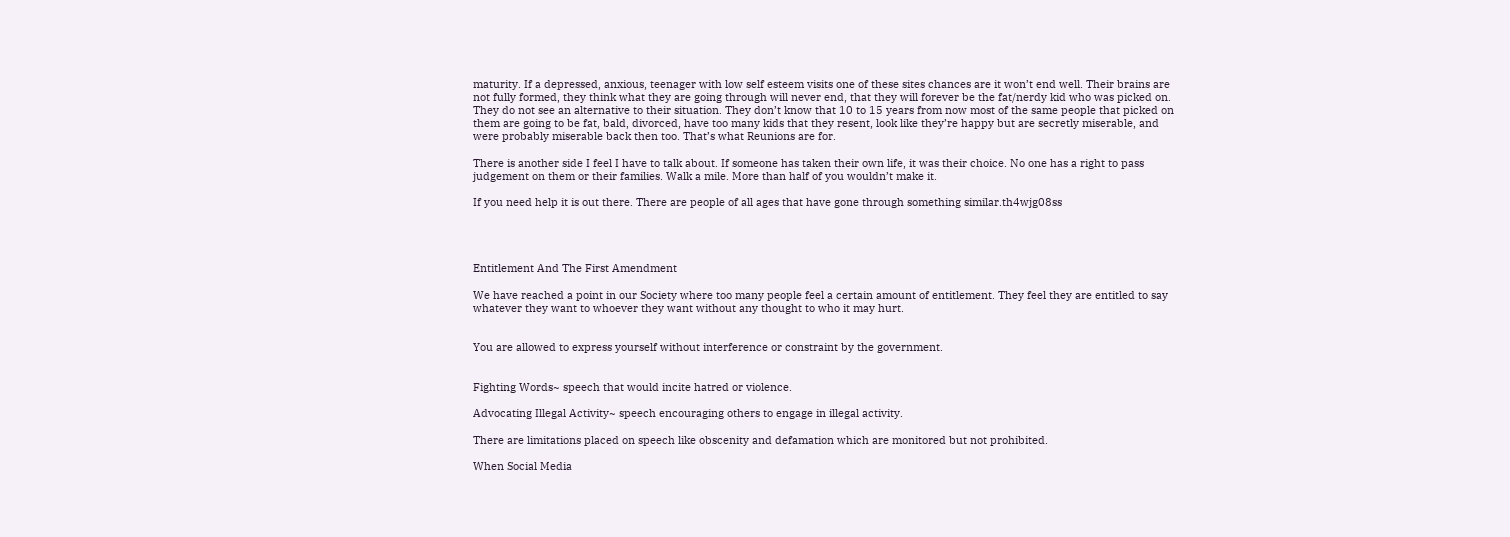maturity. If a depressed, anxious, teenager with low self esteem visits one of these sites chances are it won’t end well. Their brains are not fully formed, they think what they are going through will never end, that they will forever be the fat/nerdy kid who was picked on. They do not see an alternative to their situation. They don’t know that 10 to 15 years from now most of the same people that picked on them are going to be fat, bald, divorced, have too many kids that they resent, look like they’re happy but are secretly miserable, and were probably miserable back then too. That’s what Reunions are for.

There is another side I feel I have to talk about. If someone has taken their own life, it was their choice. No one has a right to pass judgement on them or their families. Walk a mile. More than half of you wouldn’t make it.

If you need help it is out there. There are people of all ages that have gone through something similar.th4wjg08ss




Entitlement And The First Amendment

We have reached a point in our Society where too many people feel a certain amount of entitlement. They feel they are entitled to say whatever they want to whoever they want without any thought to who it may hurt.


You are allowed to express yourself without interference or constraint by the government.


Fighting Words~ speech that would incite hatred or violence.

Advocating Illegal Activity~ speech encouraging others to engage in illegal activity.

There are limitations placed on speech like obscenity and defamation which are monitored but not prohibited.

When Social Media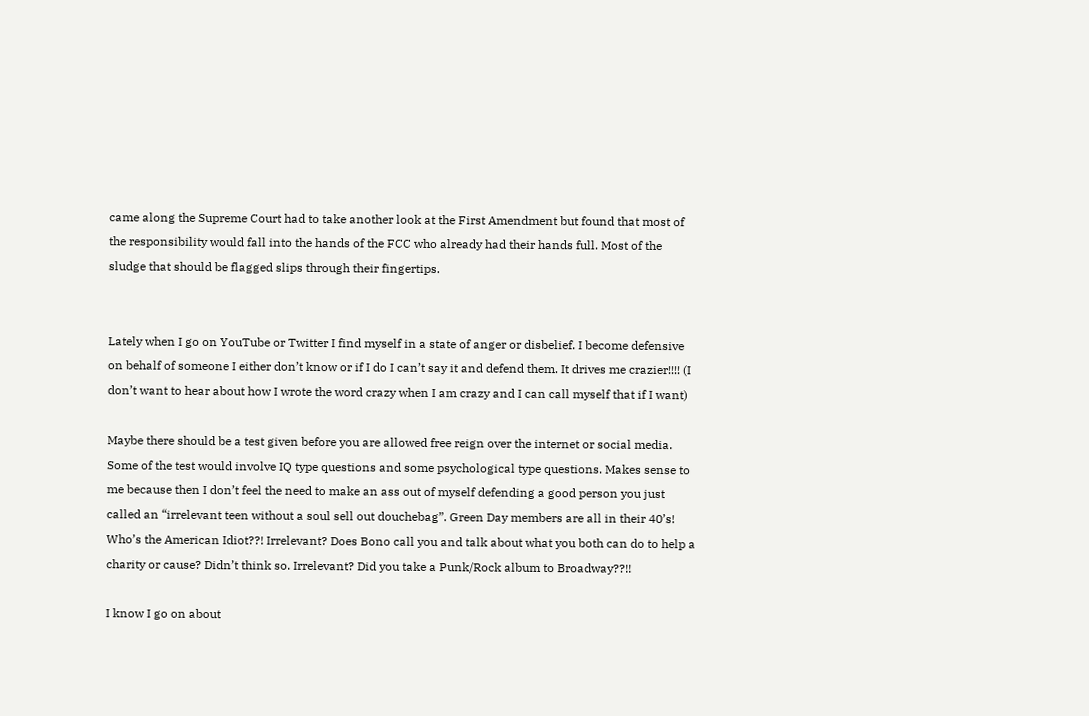came along the Supreme Court had to take another look at the First Amendment but found that most of the responsibility would fall into the hands of the FCC who already had their hands full. Most of the sludge that should be flagged slips through their fingertips.


Lately when I go on YouTube or Twitter I find myself in a state of anger or disbelief. I become defensive on behalf of someone I either don’t know or if I do I can’t say it and defend them. It drives me crazier!!!! (I don’t want to hear about how I wrote the word crazy when I am crazy and I can call myself that if I want)

Maybe there should be a test given before you are allowed free reign over the internet or social media. Some of the test would involve IQ type questions and some psychological type questions. Makes sense to me because then I don’t feel the need to make an ass out of myself defending a good person you just called an “irrelevant teen without a soul sell out douchebag”. Green Day members are all in their 40’s! Who’s the American Idiot??! Irrelevant? Does Bono call you and talk about what you both can do to help a charity or cause? Didn’t think so. Irrelevant? Did you take a Punk/Rock album to Broadway??!!

I know I go on about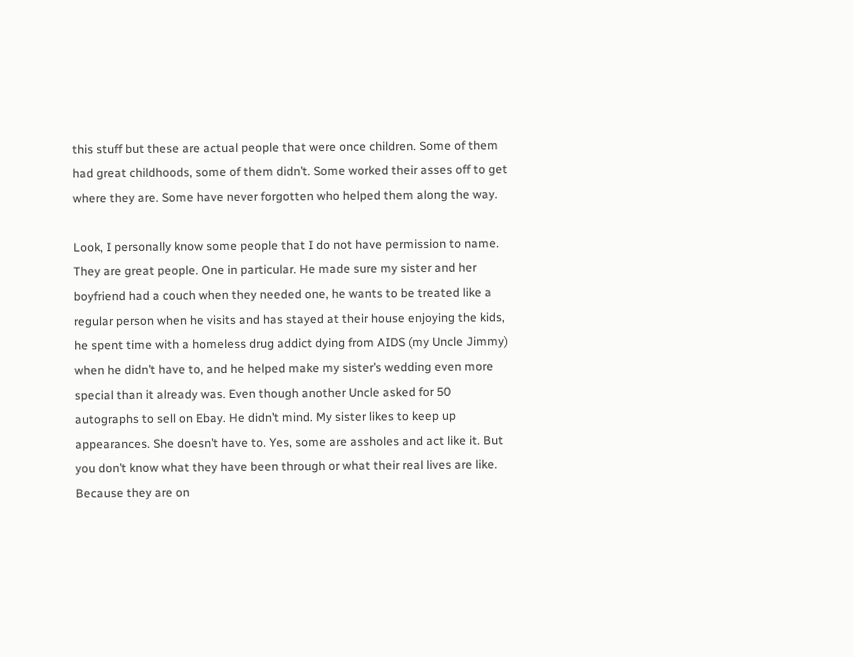this stuff but these are actual people that were once children. Some of them had great childhoods, some of them didn’t. Some worked their asses off to get where they are. Some have never forgotten who helped them along the way.

Look, I personally know some people that I do not have permission to name. They are great people. One in particular. He made sure my sister and her boyfriend had a couch when they needed one, he wants to be treated like a regular person when he visits and has stayed at their house enjoying the kids, he spent time with a homeless drug addict dying from AIDS (my Uncle Jimmy) when he didn’t have to, and he helped make my sister’s wedding even more special than it already was. Even though another Uncle asked for 50 autographs to sell on Ebay. He didn’t mind. My sister likes to keep up appearances. She doesn’t have to. Yes, some are assholes and act like it. But you don’t know what they have been through or what their real lives are like. Because they are on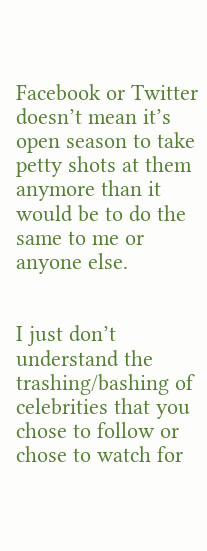Facebook or Twitter doesn’t mean it’s open season to take petty shots at them anymore than it would be to do the same to me or anyone else.


I just don’t understand the trashing/bashing of celebrities that you chose to follow or chose to watch for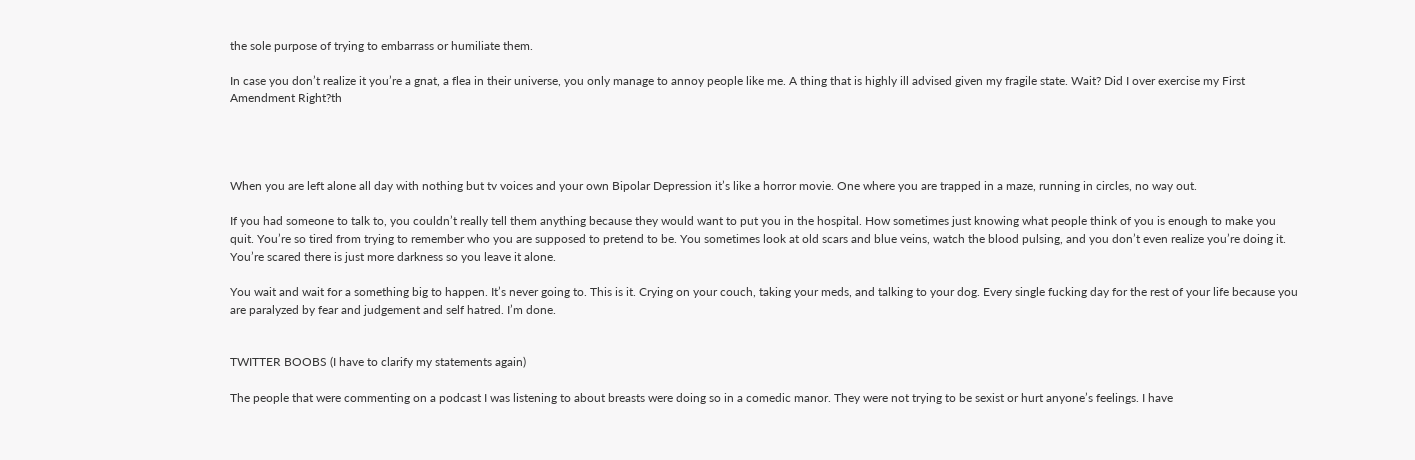the sole purpose of trying to embarrass or humiliate them.

In case you don’t realize it you’re a gnat, a flea in their universe, you only manage to annoy people like me. A thing that is highly ill advised given my fragile state. Wait? Did I over exercise my First Amendment Right?th




When you are left alone all day with nothing but tv voices and your own Bipolar Depression it’s like a horror movie. One where you are trapped in a maze, running in circles, no way out.

If you had someone to talk to, you couldn’t really tell them anything because they would want to put you in the hospital. How sometimes just knowing what people think of you is enough to make you quit. You’re so tired from trying to remember who you are supposed to pretend to be. You sometimes look at old scars and blue veins, watch the blood pulsing, and you don’t even realize you’re doing it. You’re scared there is just more darkness so you leave it alone.

You wait and wait for a something big to happen. It’s never going to. This is it. Crying on your couch, taking your meds, and talking to your dog. Every single fucking day for the rest of your life because you are paralyzed by fear and judgement and self hatred. I’m done.


TWITTER BOOBS (I have to clarify my statements again)

The people that were commenting on a podcast I was listening to about breasts were doing so in a comedic manor. They were not trying to be sexist or hurt anyone’s feelings. I have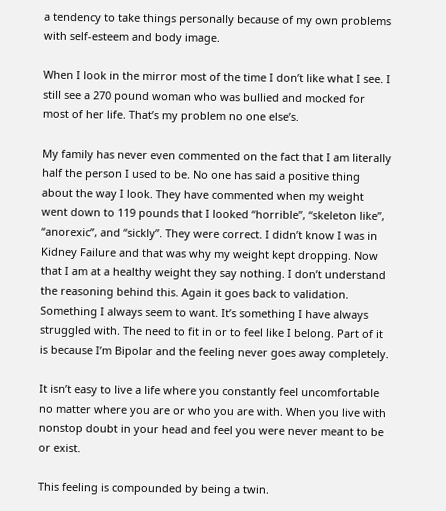a tendency to take things personally because of my own problems with self-esteem and body image.

When I look in the mirror most of the time I don’t like what I see. I still see a 270 pound woman who was bullied and mocked for most of her life. That’s my problem no one else’s.

My family has never even commented on the fact that I am literally half the person I used to be. No one has said a positive thing about the way I look. They have commented when my weight went down to 119 pounds that I looked “horrible”, “skeleton like”, “anorexic”, and “sickly”. They were correct. I didn’t know I was in Kidney Failure and that was why my weight kept dropping. Now that I am at a healthy weight they say nothing. I don’t understand the reasoning behind this. Again it goes back to validation. Something I always seem to want. It’s something I have always struggled with. The need to fit in or to feel like I belong. Part of it is because I’m Bipolar and the feeling never goes away completely.

It isn’t easy to live a life where you constantly feel uncomfortable no matter where you are or who you are with. When you live with nonstop doubt in your head and feel you were never meant to be or exist.

This feeling is compounded by being a twin.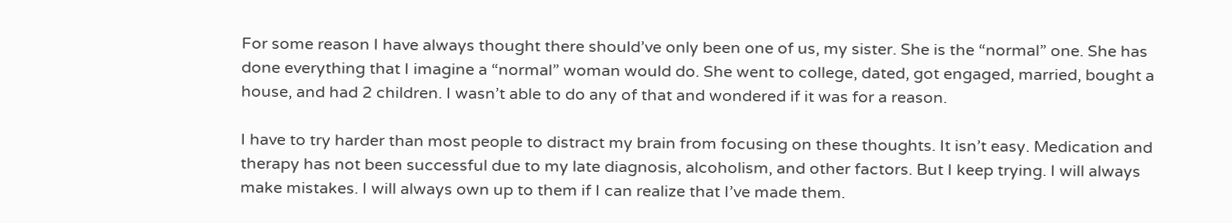For some reason I have always thought there should’ve only been one of us, my sister. She is the “normal” one. She has done everything that I imagine a “normal” woman would do. She went to college, dated, got engaged, married, bought a house, and had 2 children. I wasn’t able to do any of that and wondered if it was for a reason.

I have to try harder than most people to distract my brain from focusing on these thoughts. It isn’t easy. Medication and therapy has not been successful due to my late diagnosis, alcoholism, and other factors. But I keep trying. I will always make mistakes. I will always own up to them if I can realize that I’ve made them.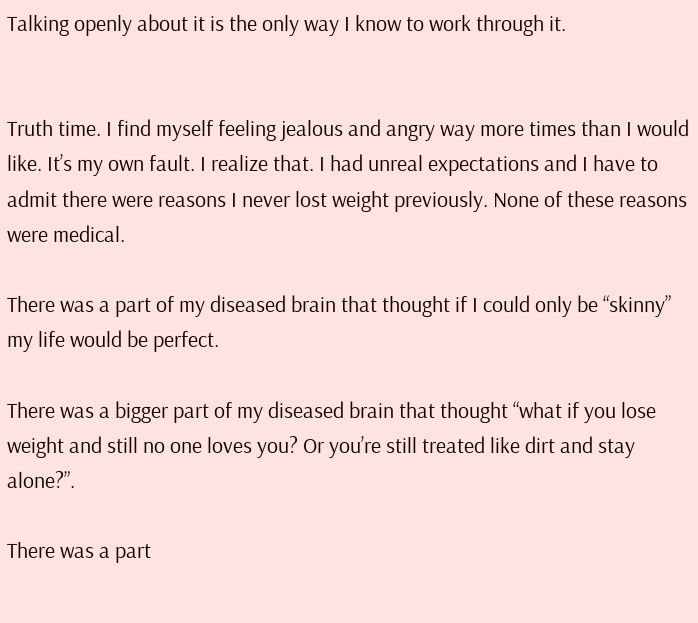Talking openly about it is the only way I know to work through it.


Truth time. I find myself feeling jealous and angry way more times than I would like. It’s my own fault. I realize that. I had unreal expectations and I have to admit there were reasons I never lost weight previously. None of these reasons were medical.

There was a part of my diseased brain that thought if I could only be “skinny” my life would be perfect.

There was a bigger part of my diseased brain that thought “what if you lose weight and still no one loves you? Or you’re still treated like dirt and stay alone?”.

There was a part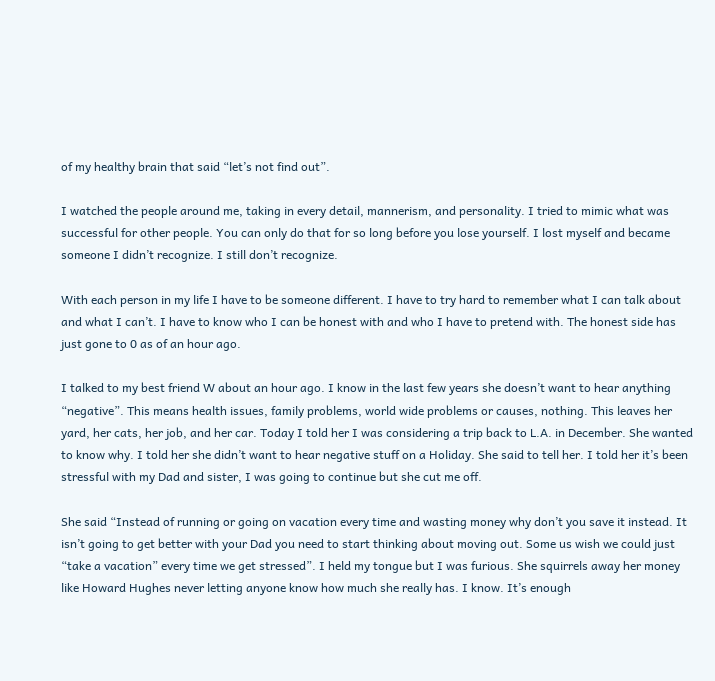of my healthy brain that said “let’s not find out”.

I watched the people around me, taking in every detail, mannerism, and personality. I tried to mimic what was successful for other people. You can only do that for so long before you lose yourself. I lost myself and became someone I didn’t recognize. I still don’t recognize.

With each person in my life I have to be someone different. I have to try hard to remember what I can talk about and what I can’t. I have to know who I can be honest with and who I have to pretend with. The honest side has just gone to 0 as of an hour ago.

I talked to my best friend W about an hour ago. I know in the last few years she doesn’t want to hear anything “negative”. This means health issues, family problems, world wide problems or causes, nothing. This leaves her yard, her cats, her job, and her car. Today I told her I was considering a trip back to L.A. in December. She wanted to know why. I told her she didn’t want to hear negative stuff on a Holiday. She said to tell her. I told her it’s been stressful with my Dad and sister, I was going to continue but she cut me off.

She said “Instead of running or going on vacation every time and wasting money why don’t you save it instead. It isn’t going to get better with your Dad you need to start thinking about moving out. Some us wish we could just “take a vacation” every time we get stressed”. I held my tongue but I was furious. She squirrels away her money like Howard Hughes never letting anyone know how much she really has. I know. It’s enough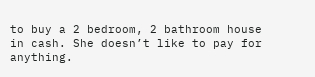to buy a 2 bedroom, 2 bathroom house in cash. She doesn’t like to pay for anything.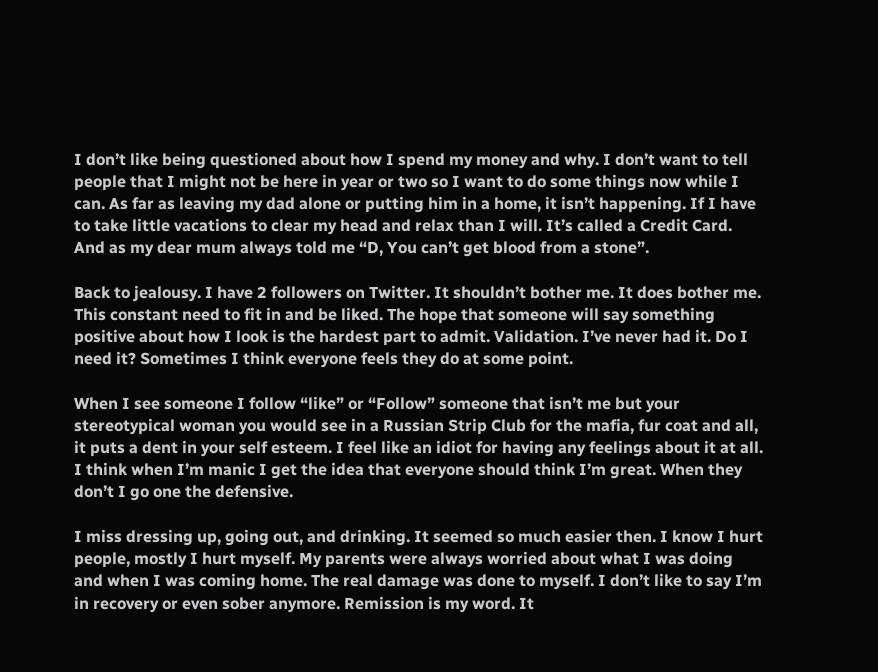I don’t like being questioned about how I spend my money and why. I don’t want to tell people that I might not be here in year or two so I want to do some things now while I can. As far as leaving my dad alone or putting him in a home, it isn’t happening. If I have to take little vacations to clear my head and relax than I will. It’s called a Credit Card. And as my dear mum always told me “D, You can’t get blood from a stone”.

Back to jealousy. I have 2 followers on Twitter. It shouldn’t bother me. It does bother me. This constant need to fit in and be liked. The hope that someone will say something positive about how I look is the hardest part to admit. Validation. I’ve never had it. Do I need it? Sometimes I think everyone feels they do at some point.

When I see someone I follow “like” or “Follow” someone that isn’t me but your stereotypical woman you would see in a Russian Strip Club for the mafia, fur coat and all, it puts a dent in your self esteem. I feel like an idiot for having any feelings about it at all. I think when I’m manic I get the idea that everyone should think I’m great. When they don’t I go one the defensive.

I miss dressing up, going out, and drinking. It seemed so much easier then. I know I hurt people, mostly I hurt myself. My parents were always worried about what I was doing and when I was coming home. The real damage was done to myself. I don’t like to say I’m in recovery or even sober anymore. Remission is my word. It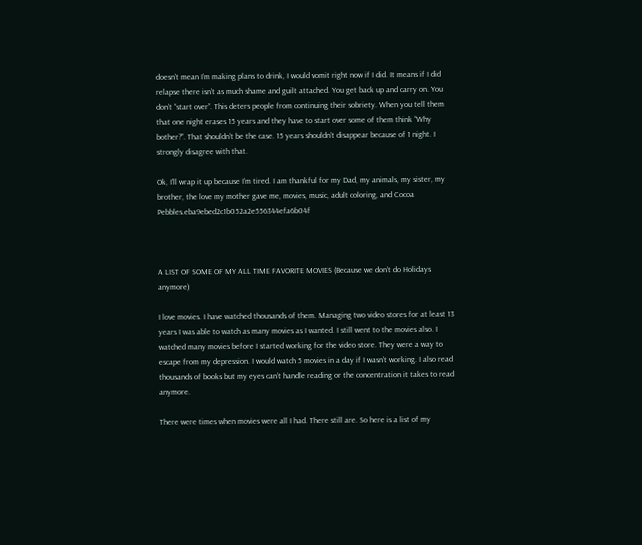doesn’t mean I’m making plans to drink, I would vomit right now if I did. It means if I did relapse there isn’t as much shame and guilt attached. You get back up and carry on. You don’t “start over”. This deters people from continuing their sobriety. When you tell them that one night erases 15 years and they have to start over some of them think “Why bother?”. That shouldn’t be the case. 15 years shouldn’t disappear because of 1 night. I strongly disagree with that.

Ok, I’ll wrap it up because I’m tired. I am thankful for my Dad, my animals, my sister, my brother, the love my mother gave me, movies, music, adult coloring, and Cocoa Pebbles.eba9ebed2c1b052a2e556344efa6b04f



A LIST OF SOME OF MY ALL TIME FAVORITE MOVIES (Because we don’t do Holidays anymore)

I love movies. I have watched thousands of them. Managing two video stores for at least 13 years I was able to watch as many movies as I wanted. I still went to the movies also. I watched many movies before I started working for the video store. They were a way to escape from my depression. I would watch 5 movies in a day if I wasn’t working. I also read thousands of books but my eyes can’t handle reading or the concentration it takes to read anymore.

There were times when movies were all I had. There still are. So here is a list of my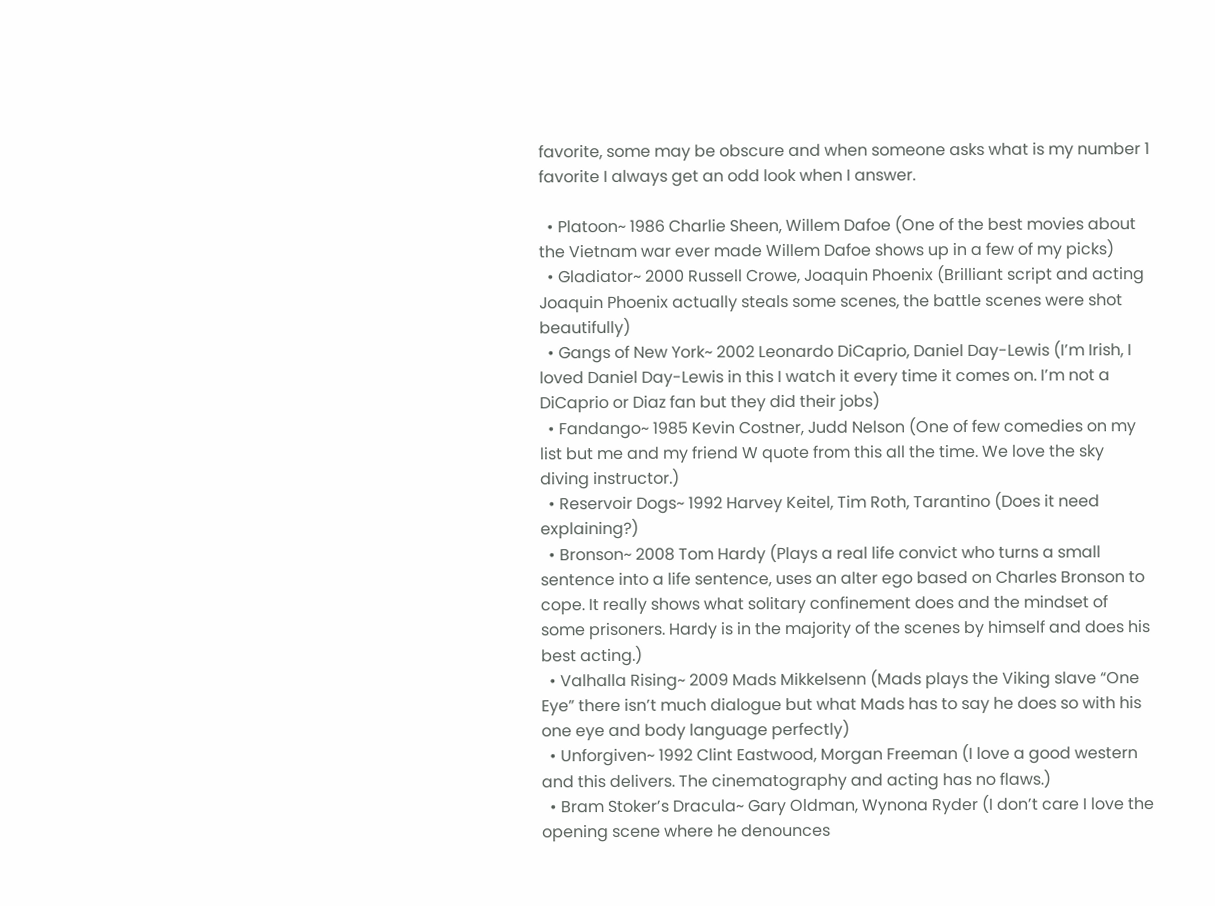favorite, some may be obscure and when someone asks what is my number 1 favorite I always get an odd look when I answer.

  • Platoon~ 1986 Charlie Sheen, Willem Dafoe (One of the best movies about the Vietnam war ever made Willem Dafoe shows up in a few of my picks)
  • Gladiator~ 2000 Russell Crowe, Joaquin Phoenix (Brilliant script and acting Joaquin Phoenix actually steals some scenes, the battle scenes were shot beautifully)
  • Gangs of New York~ 2002 Leonardo DiCaprio, Daniel Day-Lewis (I’m Irish, I loved Daniel Day-Lewis in this I watch it every time it comes on. I’m not a DiCaprio or Diaz fan but they did their jobs)
  • Fandango~ 1985 Kevin Costner, Judd Nelson (One of few comedies on my list but me and my friend W quote from this all the time. We love the sky diving instructor.)
  • Reservoir Dogs~ 1992 Harvey Keitel, Tim Roth, Tarantino (Does it need explaining?)
  • Bronson~ 2008 Tom Hardy (Plays a real life convict who turns a small sentence into a life sentence, uses an alter ego based on Charles Bronson to cope. It really shows what solitary confinement does and the mindset of some prisoners. Hardy is in the majority of the scenes by himself and does his best acting.)
  • Valhalla Rising~ 2009 Mads Mikkelsenn (Mads plays the Viking slave “One Eye” there isn’t much dialogue but what Mads has to say he does so with his one eye and body language perfectly)
  • Unforgiven~ 1992 Clint Eastwood, Morgan Freeman (I love a good western and this delivers. The cinematography and acting has no flaws.)
  • Bram Stoker’s Dracula~ Gary Oldman, Wynona Ryder (I don’t care I love the opening scene where he denounces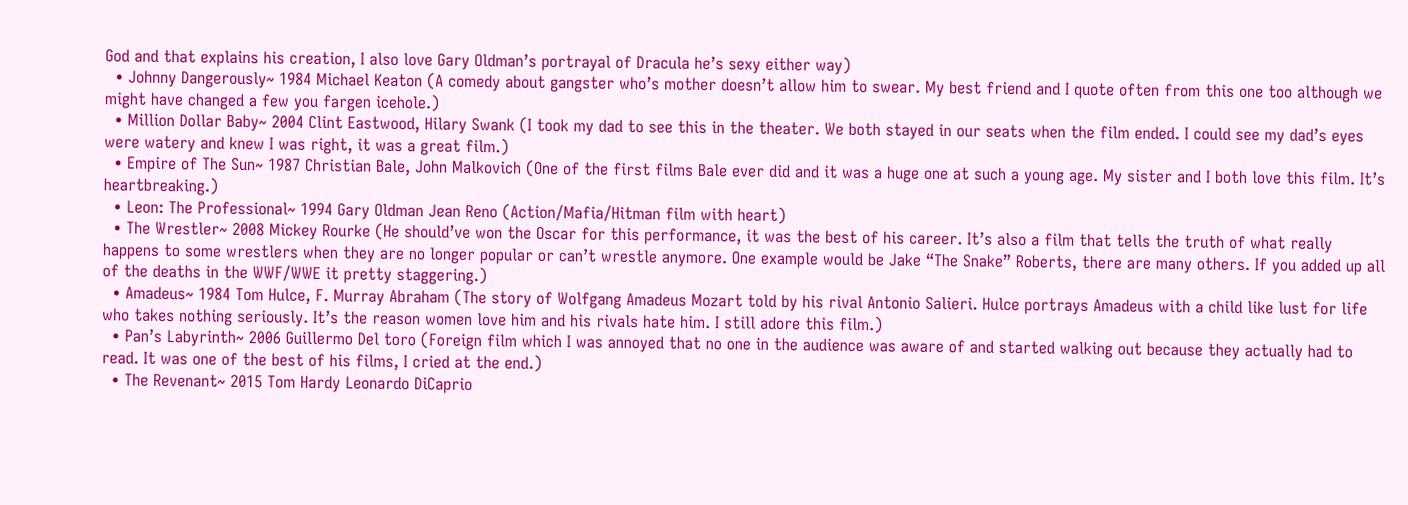God and that explains his creation, I also love Gary Oldman’s portrayal of Dracula he’s sexy either way)
  • Johnny Dangerously~ 1984 Michael Keaton (A comedy about gangster who’s mother doesn’t allow him to swear. My best friend and I quote often from this one too although we might have changed a few you fargen icehole.)
  • Million Dollar Baby~ 2004 Clint Eastwood, Hilary Swank (I took my dad to see this in the theater. We both stayed in our seats when the film ended. I could see my dad’s eyes were watery and knew I was right, it was a great film.)
  • Empire of The Sun~ 1987 Christian Bale, John Malkovich (One of the first films Bale ever did and it was a huge one at such a young age. My sister and I both love this film. It’s heartbreaking.)
  • Leon: The Professional~ 1994 Gary Oldman Jean Reno (Action/Mafia/Hitman film with heart)
  • The Wrestler~ 2008 Mickey Rourke (He should’ve won the Oscar for this performance, it was the best of his career. It’s also a film that tells the truth of what really happens to some wrestlers when they are no longer popular or can’t wrestle anymore. One example would be Jake “The Snake” Roberts, there are many others. If you added up all of the deaths in the WWF/WWE it pretty staggering.)
  • Amadeus~ 1984 Tom Hulce, F. Murray Abraham (The story of Wolfgang Amadeus Mozart told by his rival Antonio Salieri. Hulce portrays Amadeus with a child like lust for life who takes nothing seriously. It’s the reason women love him and his rivals hate him. I still adore this film.)
  • Pan’s Labyrinth~ 2006 Guillermo Del toro (Foreign film which I was annoyed that no one in the audience was aware of and started walking out because they actually had to read. It was one of the best of his films, I cried at the end.)
  • The Revenant~ 2015 Tom Hardy Leonardo DiCaprio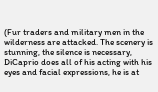(Fur traders and military men in the wilderness are attacked. The scenery is stunning, the silence is necessary, DiCaprio does all of his acting with his eyes and facial expressions, he is at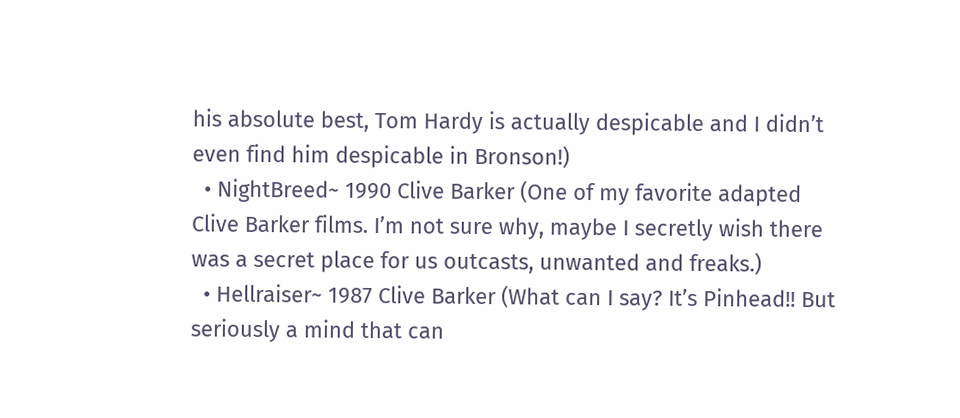his absolute best, Tom Hardy is actually despicable and I didn’t even find him despicable in Bronson!)
  • NightBreed~ 1990 Clive Barker (One of my favorite adapted Clive Barker films. I’m not sure why, maybe I secretly wish there was a secret place for us outcasts, unwanted and freaks.)
  • Hellraiser~ 1987 Clive Barker (What can I say? It’s Pinhead!! But seriously a mind that can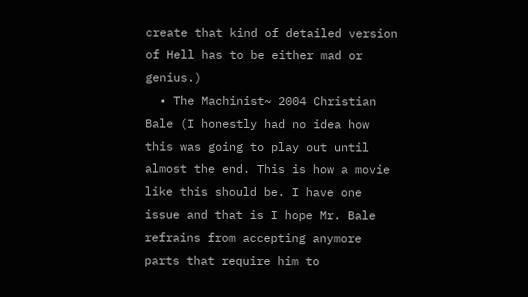create that kind of detailed version of Hell has to be either mad or genius.)
  • The Machinist~ 2004 Christian Bale (I honestly had no idea how this was going to play out until almost the end. This is how a movie like this should be. I have one issue and that is I hope Mr. Bale refrains from accepting anymore parts that require him to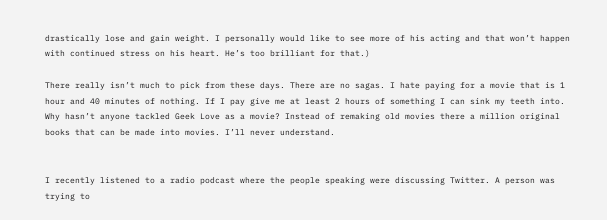drastically lose and gain weight. I personally would like to see more of his acting and that won’t happen with continued stress on his heart. He’s too brilliant for that.)

There really isn’t much to pick from these days. There are no sagas. I hate paying for a movie that is 1 hour and 40 minutes of nothing. If I pay give me at least 2 hours of something I can sink my teeth into. Why hasn’t anyone tackled Geek Love as a movie? Instead of remaking old movies there a million original books that can be made into movies. I’ll never understand.


I recently listened to a radio podcast where the people speaking were discussing Twitter. A person was trying to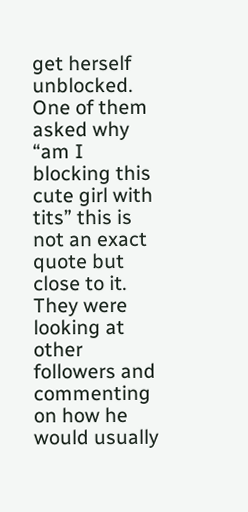get herself unblocked. One of them asked why “am I blocking this cute girl with tits” this is not an exact quote but close to it. They were looking at other followers and commenting on how he would usually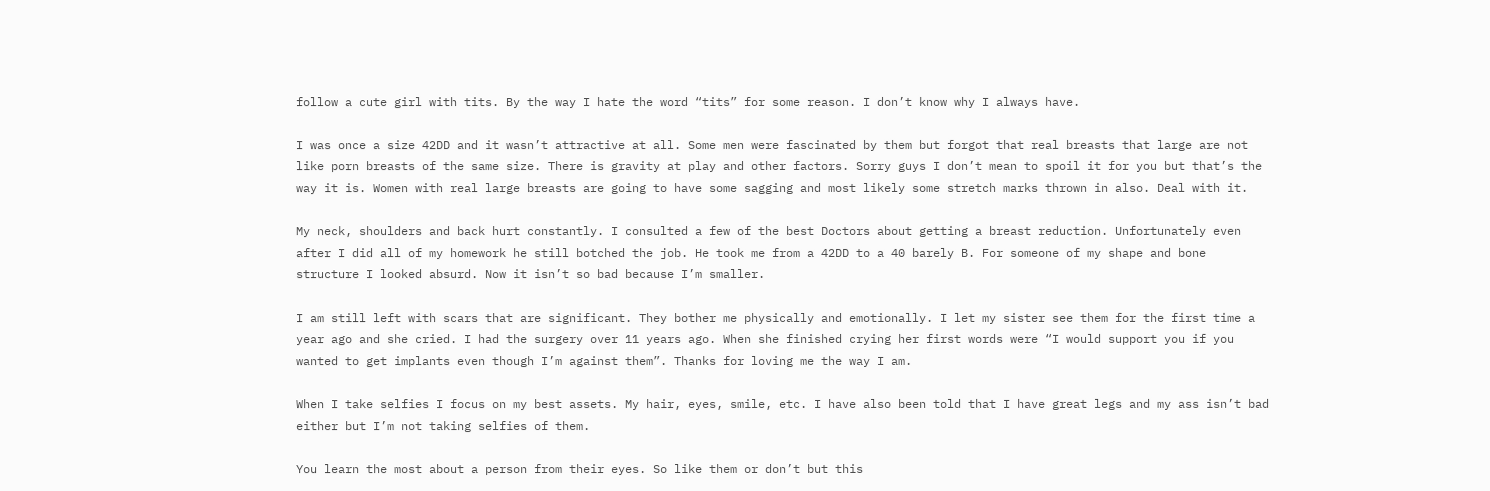follow a cute girl with tits. By the way I hate the word “tits” for some reason. I don’t know why I always have.

I was once a size 42DD and it wasn’t attractive at all. Some men were fascinated by them but forgot that real breasts that large are not like porn breasts of the same size. There is gravity at play and other factors. Sorry guys I don’t mean to spoil it for you but that’s the way it is. Women with real large breasts are going to have some sagging and most likely some stretch marks thrown in also. Deal with it.

My neck, shoulders and back hurt constantly. I consulted a few of the best Doctors about getting a breast reduction. Unfortunately even after I did all of my homework he still botched the job. He took me from a 42DD to a 40 barely B. For someone of my shape and bone structure I looked absurd. Now it isn’t so bad because I’m smaller.

I am still left with scars that are significant. They bother me physically and emotionally. I let my sister see them for the first time a year ago and she cried. I had the surgery over 11 years ago. When she finished crying her first words were “I would support you if you wanted to get implants even though I’m against them”. Thanks for loving me the way I am.

When I take selfies I focus on my best assets. My hair, eyes, smile, etc. I have also been told that I have great legs and my ass isn’t bad either but I’m not taking selfies of them.

You learn the most about a person from their eyes. So like them or don’t but this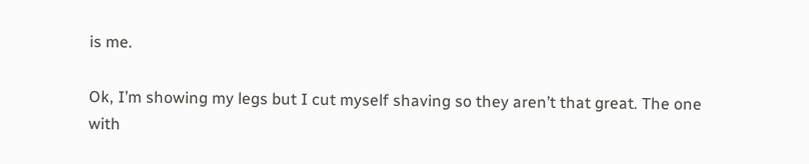is me.

Ok, I’m showing my legs but I cut myself shaving so they aren’t that great. The one with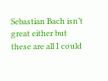Sebastian Bach isn’t great either but these are all I could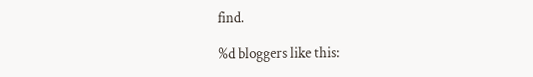find.

%d bloggers like this: